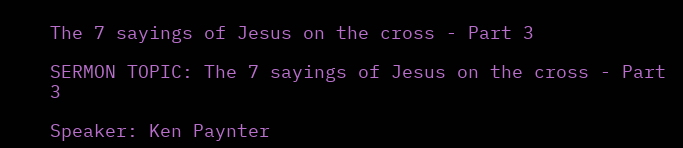The 7 sayings of Jesus on the cross - Part 3

SERMON TOPIC: The 7 sayings of Jesus on the cross - Part 3

Speaker: Ken Paynter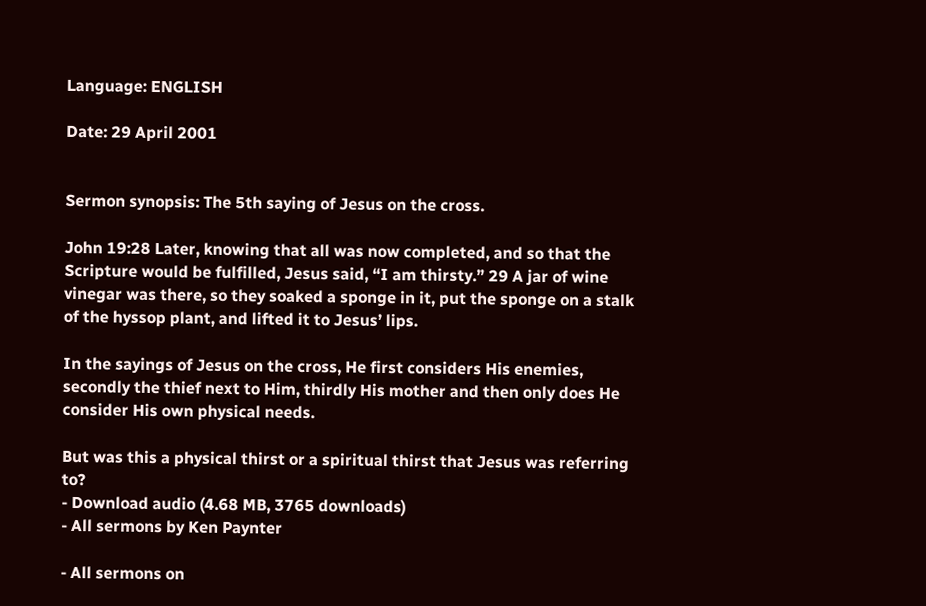Language: ENGLISH

Date: 29 April 2001


Sermon synopsis: The 5th saying of Jesus on the cross.

John 19:28 Later, knowing that all was now completed, and so that the Scripture would be fulfilled, Jesus said, “I am thirsty.” 29 A jar of wine vinegar was there, so they soaked a sponge in it, put the sponge on a stalk of the hyssop plant, and lifted it to Jesus’ lips.

In the sayings of Jesus on the cross, He first considers His enemies, secondly the thief next to Him, thirdly His mother and then only does He consider His own physical needs.

But was this a physical thirst or a spiritual thirst that Jesus was referring to?
- Download audio (4.68 MB, 3765 downloads)
- All sermons by Ken Paynter

- All sermons on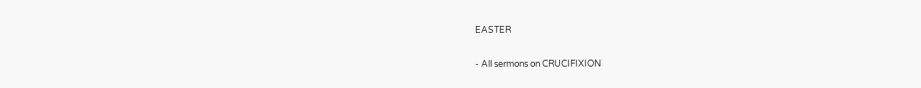EASTER

- All sermons on CRUCIFIXION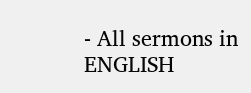- All sermons in ENGLISH